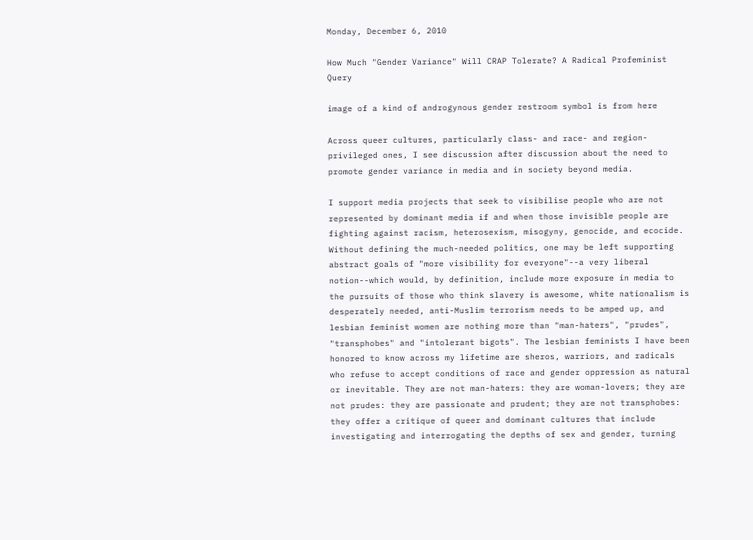Monday, December 6, 2010

How Much "Gender Variance" Will CRAP Tolerate? A Radical Profeminist Query

image of a kind of androgynous gender restroom symbol is from here

Across queer cultures, particularly class- and race- and region- privileged ones, I see discussion after discussion about the need to promote gender variance in media and in society beyond media.

I support media projects that seek to visibilise people who are not represented by dominant media if and when those invisible people are fighting against racism, heterosexism, misogyny, genocide, and ecocide. Without defining the much-needed politics, one may be left supporting abstract goals of "more visibility for everyone"--a very liberal notion--which would, by definition, include more exposure in media to the pursuits of those who think slavery is awesome, white nationalism is desperately needed, anti-Muslim terrorism needs to be amped up, and lesbian feminist women are nothing more than "man-haters", "prudes", "transphobes" and "intolerant bigots". The lesbian feminists I have been honored to know across my lifetime are sheros, warriors, and radicals who refuse to accept conditions of race and gender oppression as natural or inevitable. They are not man-haters: they are woman-lovers; they are not prudes: they are passionate and prudent; they are not transphobes: they offer a critique of queer and dominant cultures that include investigating and interrogating the depths of sex and gender, turning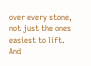over every stone, not just the ones easiest to lift. And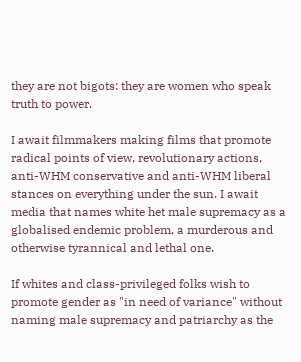they are not bigots: they are women who speak truth to power.

I await filmmakers making films that promote radical points of view, revolutionary actions, anti-WHM conservative and anti-WHM liberal stances on everything under the sun. I await media that names white het male supremacy as a globalised endemic problem, a murderous and otherwise tyrannical and lethal one.

If whites and class-privileged folks wish to promote gender as "in need of variance" without naming male supremacy and patriarchy as the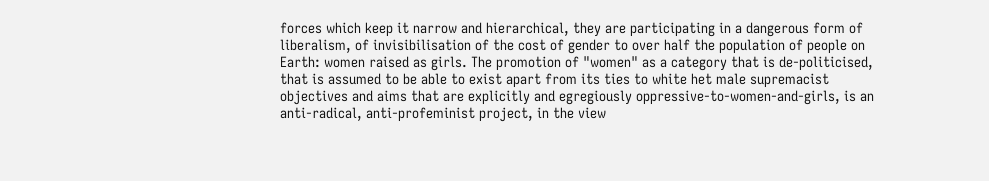forces which keep it narrow and hierarchical, they are participating in a dangerous form of liberalism, of invisibilisation of the cost of gender to over half the population of people on Earth: women raised as girls. The promotion of "women" as a category that is de-politicised, that is assumed to be able to exist apart from its ties to white het male supremacist objectives and aims that are explicitly and egregiously oppressive-to-women-and-girls, is an anti-radical, anti-profeminist project, in the view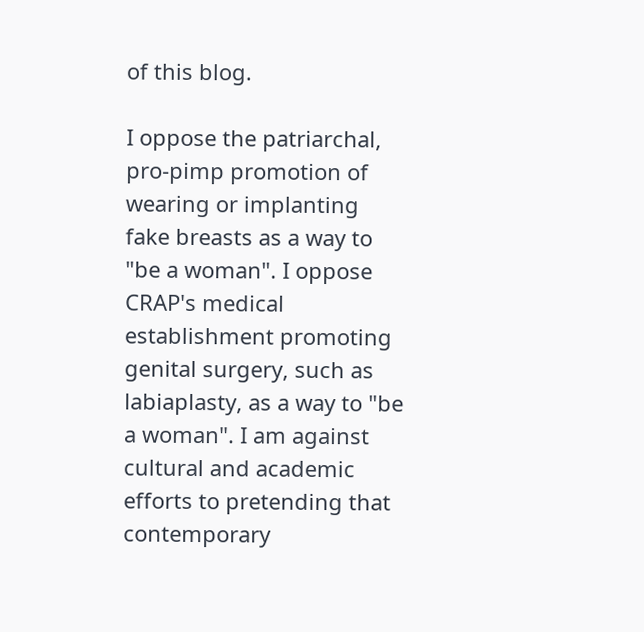of this blog.

I oppose the patriarchal, pro-pimp promotion of wearing or implanting fake breasts as a way to "be a woman". I oppose CRAP's medical establishment promoting genital surgery, such as labiaplasty, as a way to "be a woman". I am against cultural and academic efforts to pretending that contemporary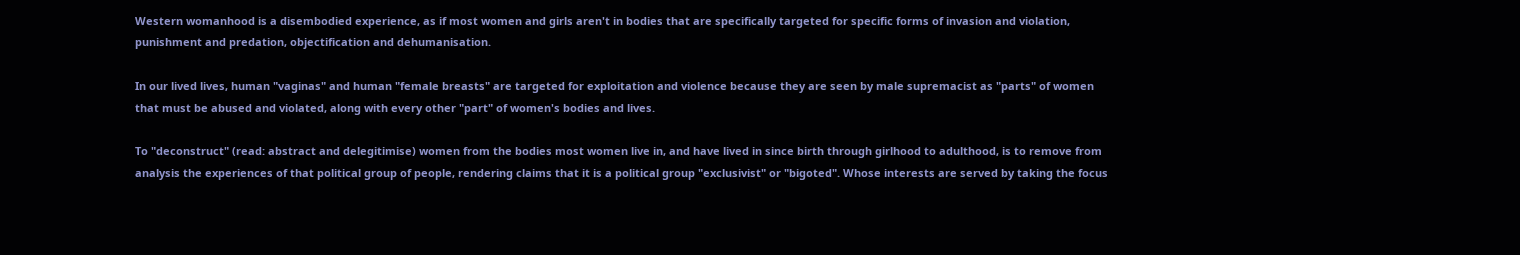Western womanhood is a disembodied experience, as if most women and girls aren't in bodies that are specifically targeted for specific forms of invasion and violation, punishment and predation, objectification and dehumanisation.

In our lived lives, human "vaginas" and human "female breasts" are targeted for exploitation and violence because they are seen by male supremacist as "parts" of women that must be abused and violated, along with every other "part" of women's bodies and lives.

To "deconstruct" (read: abstract and delegitimise) women from the bodies most women live in, and have lived in since birth through girlhood to adulthood, is to remove from analysis the experiences of that political group of people, rendering claims that it is a political group "exclusivist" or "bigoted". Whose interests are served by taking the focus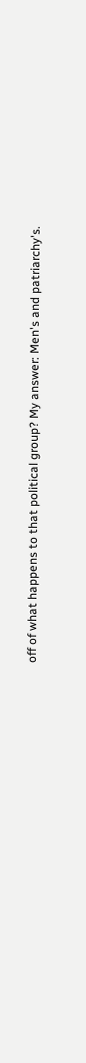off of what happens to that political group? My answer: Men's and patriarchy's.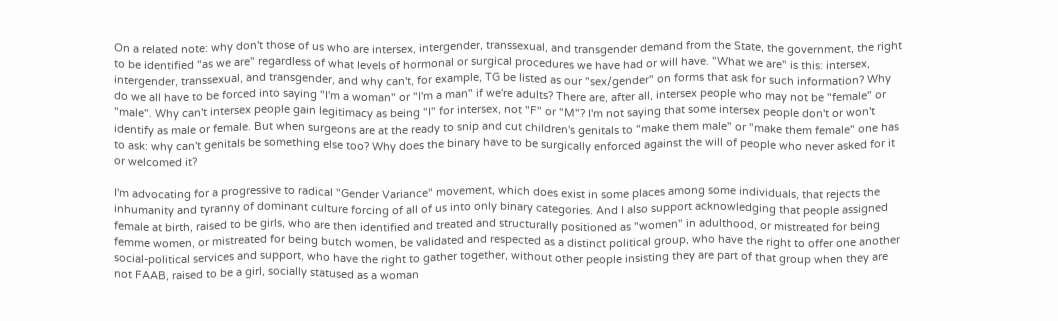On a related note: why don't those of us who are intersex, intergender, transsexual, and transgender demand from the State, the government, the right to be identified "as we are" regardless of what levels of hormonal or surgical procedures we have had or will have. "What we are" is this: intersex, intergender, transsexual, and transgender, and why can't, for example, TG be listed as our "sex/gender" on forms that ask for such information? Why do we all have to be forced into saying "I'm a woman" or "I'm a man" if we're adults? There are, after all, intersex people who may not be "female" or "male". Why can't intersex people gain legitimacy as being "I" for intersex, not "F" or "M"? I'm not saying that some intersex people don't or won't identify as male or female. But when surgeons are at the ready to snip and cut children's genitals to "make them male" or "make them female" one has to ask: why can't genitals be something else too? Why does the binary have to be surgically enforced against the will of people who never asked for it or welcomed it?

I'm advocating for a progressive to radical "Gender Variance" movement, which does exist in some places among some individuals, that rejects the inhumanity and tyranny of dominant culture forcing of all of us into only binary categories. And I also support acknowledging that people assigned female at birth, raised to be girls, who are then identified and treated and structurally positioned as "women" in adulthood, or mistreated for being femme women, or mistreated for being butch women, be validated and respected as a distinct political group, who have the right to offer one another social-political services and support, who have the right to gather together, without other people insisting they are part of that group when they are not FAAB, raised to be a girl, socially statused as a woman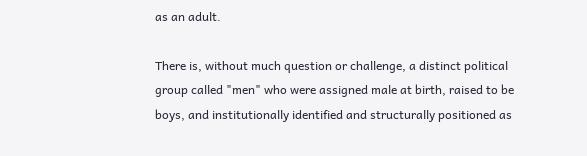as an adult.

There is, without much question or challenge, a distinct political group called "men" who were assigned male at birth, raised to be boys, and institutionally identified and structurally positioned as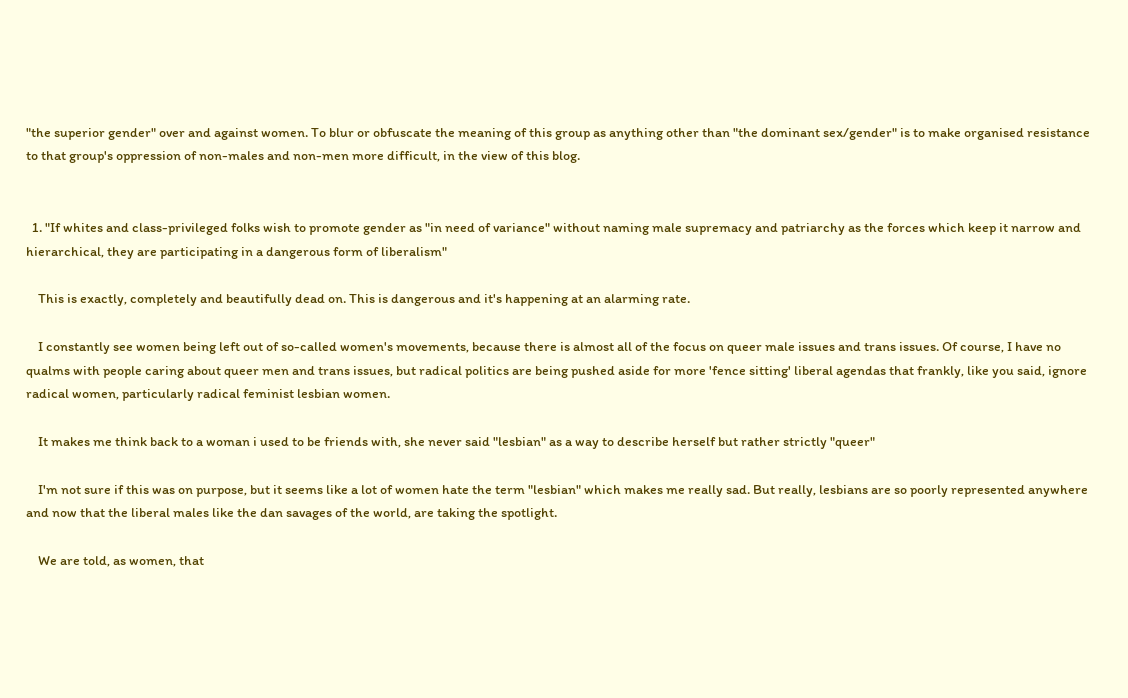"the superior gender" over and against women. To blur or obfuscate the meaning of this group as anything other than "the dominant sex/gender" is to make organised resistance to that group's oppression of non-males and non-men more difficult, in the view of this blog.


  1. "If whites and class-privileged folks wish to promote gender as "in need of variance" without naming male supremacy and patriarchy as the forces which keep it narrow and hierarchical, they are participating in a dangerous form of liberalism"

    This is exactly, completely and beautifully dead on. This is dangerous and it's happening at an alarming rate.

    I constantly see women being left out of so-called women's movements, because there is almost all of the focus on queer male issues and trans issues. Of course, I have no qualms with people caring about queer men and trans issues, but radical politics are being pushed aside for more 'fence sitting' liberal agendas that frankly, like you said, ignore radical women, particularly radical feminist lesbian women.

    It makes me think back to a woman i used to be friends with, she never said "lesbian" as a way to describe herself but rather strictly "queer"

    I'm not sure if this was on purpose, but it seems like a lot of women hate the term "lesbian" which makes me really sad. But really, lesbians are so poorly represented anywhere and now that the liberal males like the dan savages of the world, are taking the spotlight.

    We are told, as women, that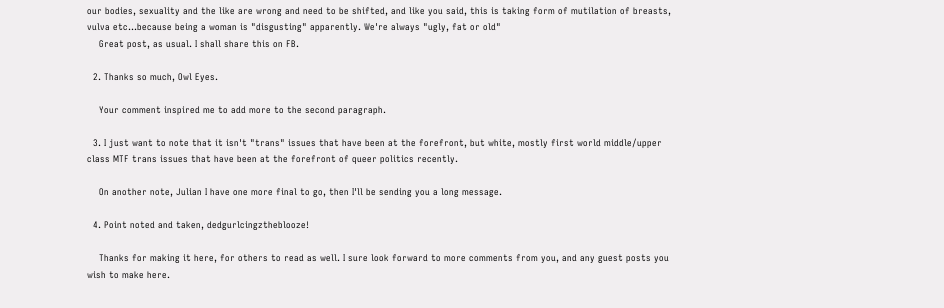our bodies, sexuality and the like are wrong and need to be shifted, and like you said, this is taking form of mutilation of breasts, vulva etc...because being a woman is "disgusting" apparently. We're always "ugly, fat or old"
    Great post, as usual. I shall share this on FB.

  2. Thanks so much, Owl Eyes.

    Your comment inspired me to add more to the second paragraph.

  3. I just want to note that it isn't "trans" issues that have been at the forefront, but white, mostly first world middle/upper class MTF trans issues that have been at the forefront of queer politics recently.

    On another note, Julian I have one more final to go, then I'll be sending you a long message.

  4. Point noted and taken, dedgurlcingztheblooze!

    Thanks for making it here, for others to read as well. I sure look forward to more comments from you, and any guest posts you wish to make here.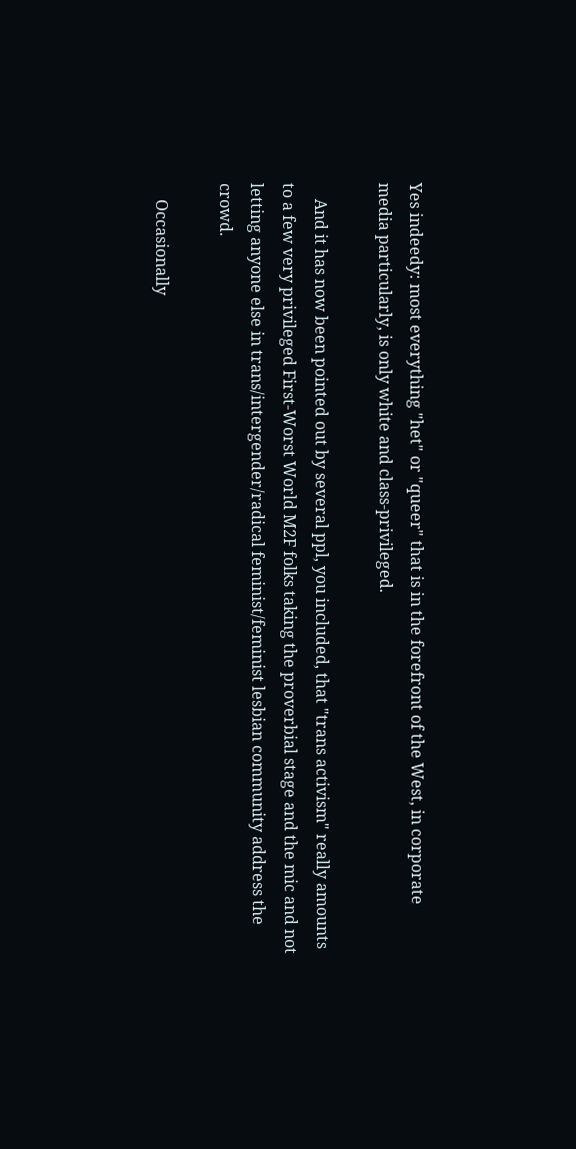Yes indeedy: most everything "het" or "queer" that is in the forefront of the West, in corporate media particularly, is only white and class-privileged.

    And it has now been pointed out by several ppl, you included, that "trans activism" really amounts to a few very privileged First-Worst World M2F folks taking the proverbial stage and the mic and not letting anyone else in trans/intergender/radical feminist/feminist lesbian community address the crowd.

    Occasionally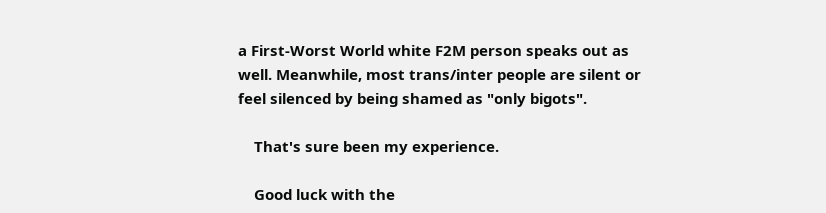a First-Worst World white F2M person speaks out as well. Meanwhile, most trans/inter people are silent or feel silenced by being shamed as "only bigots".

    That's sure been my experience.

    Good luck with the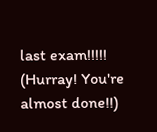last exam!!!!! (Hurray! You're almost done!!)